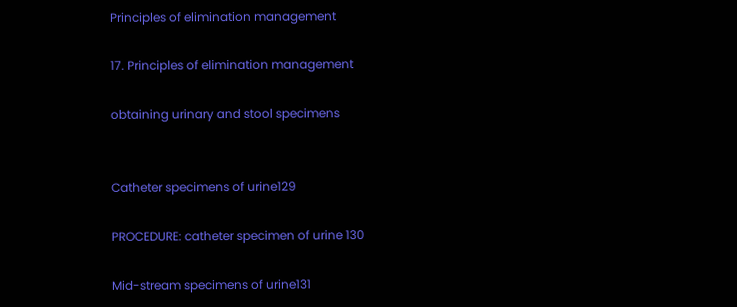Principles of elimination management

17. Principles of elimination management

obtaining urinary and stool specimens


Catheter specimens of urine129

PROCEDURE: catheter specimen of urine 130

Mid-stream specimens of urine131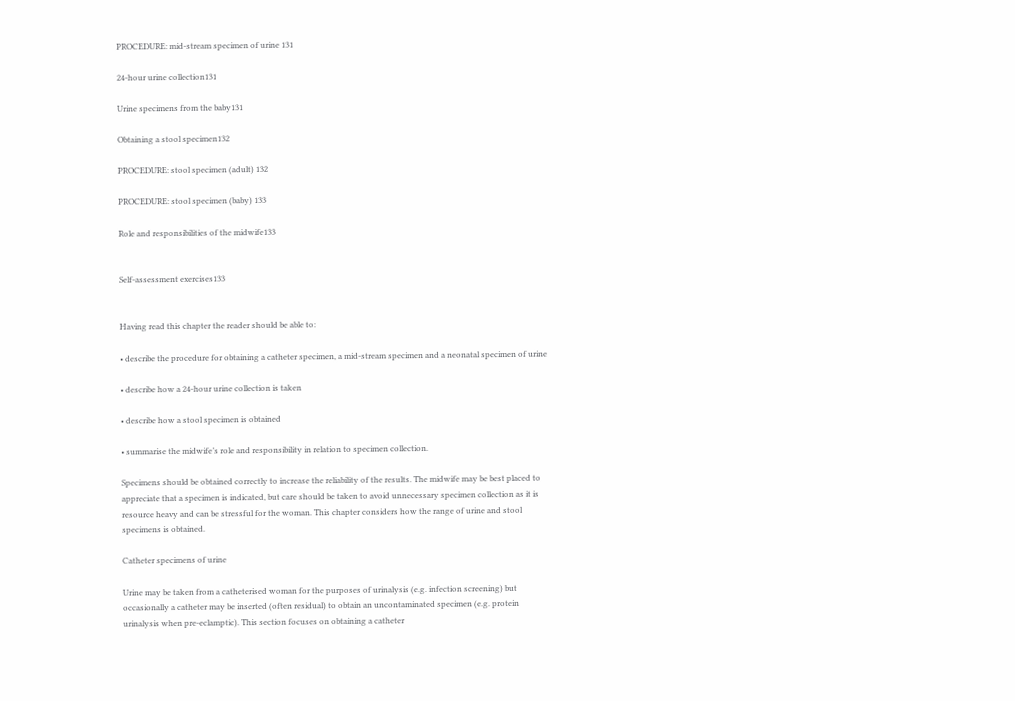PROCEDURE: mid-stream specimen of urine 131

24-hour urine collection131

Urine specimens from the baby131

Obtaining a stool specimen132

PROCEDURE: stool specimen (adult) 132

PROCEDURE: stool specimen (baby) 133

Role and responsibilities of the midwife133


Self-assessment exercises133


Having read this chapter the reader should be able to:

• describe the procedure for obtaining a catheter specimen, a mid-stream specimen and a neonatal specimen of urine

• describe how a 24-hour urine collection is taken

• describe how a stool specimen is obtained

• summarise the midwife’s role and responsibility in relation to specimen collection.

Specimens should be obtained correctly to increase the reliability of the results. The midwife may be best placed to appreciate that a specimen is indicated, but care should be taken to avoid unnecessary specimen collection as it is resource heavy and can be stressful for the woman. This chapter considers how the range of urine and stool specimens is obtained.

Catheter specimens of urine

Urine may be taken from a catheterised woman for the purposes of urinalysis (e.g. infection screening) but occasionally a catheter may be inserted (often residual) to obtain an uncontaminated specimen (e.g. protein urinalysis when pre-eclamptic). This section focuses on obtaining a catheter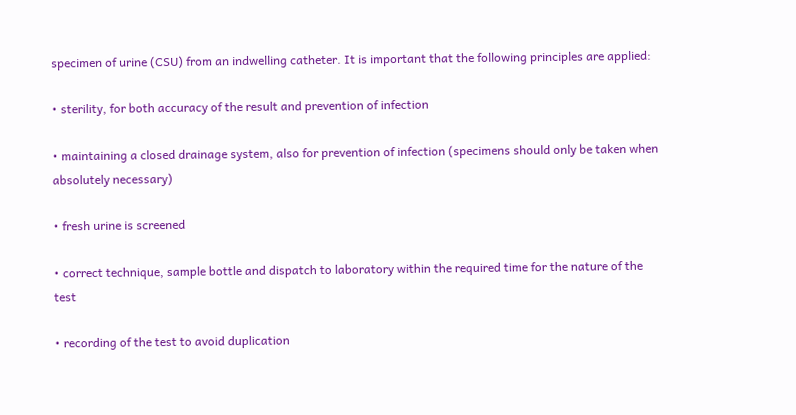specimen of urine (CSU) from an indwelling catheter. It is important that the following principles are applied:

• sterility, for both accuracy of the result and prevention of infection

• maintaining a closed drainage system, also for prevention of infection (specimens should only be taken when absolutely necessary)

• fresh urine is screened

• correct technique, sample bottle and dispatch to laboratory within the required time for the nature of the test

• recording of the test to avoid duplication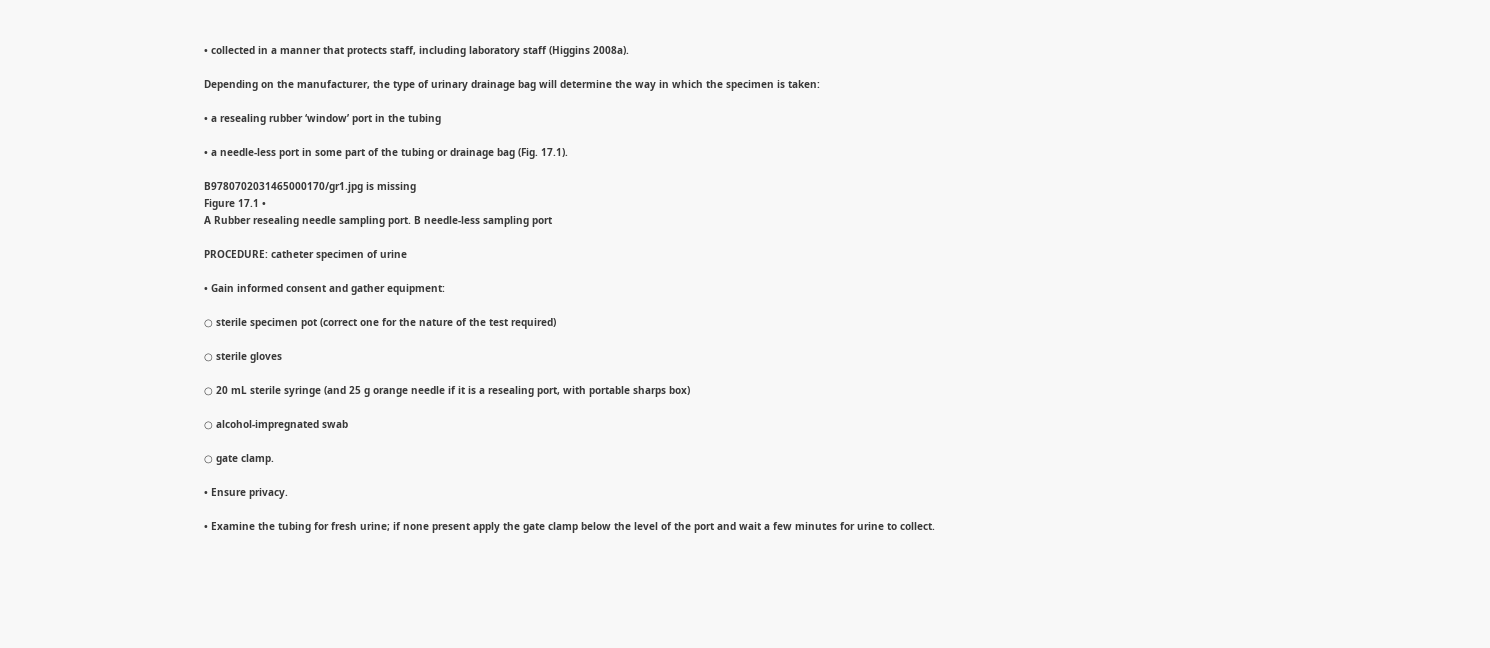• collected in a manner that protects staff, including laboratory staff (Higgins 2008a).

Depending on the manufacturer, the type of urinary drainage bag will determine the way in which the specimen is taken:

• a resealing rubber ‘window’ port in the tubing

• a needle-less port in some part of the tubing or drainage bag (Fig. 17.1).

B9780702031465000170/gr1.jpg is missing
Figure 17.1 •
A Rubber resealing needle sampling port. B needle-less sampling port

PROCEDURE: catheter specimen of urine

• Gain informed consent and gather equipment:

○ sterile specimen pot (correct one for the nature of the test required)

○ sterile gloves

○ 20 mL sterile syringe (and 25 g orange needle if it is a resealing port, with portable sharps box)

○ alcohol-impregnated swab

○ gate clamp.

• Ensure privacy.

• Examine the tubing for fresh urine; if none present apply the gate clamp below the level of the port and wait a few minutes for urine to collect.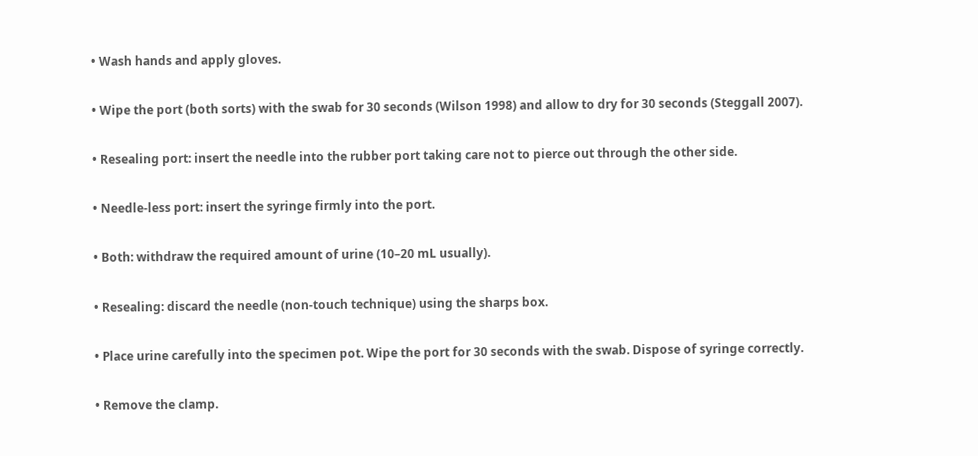• Wash hands and apply gloves.

• Wipe the port (both sorts) with the swab for 30 seconds (Wilson 1998) and allow to dry for 30 seconds (Steggall 2007).

• Resealing port: insert the needle into the rubber port taking care not to pierce out through the other side.

• Needle-less port: insert the syringe firmly into the port.

• Both: withdraw the required amount of urine (10–20 mL usually).

• Resealing: discard the needle (non-touch technique) using the sharps box.

• Place urine carefully into the specimen pot. Wipe the port for 30 seconds with the swab. Dispose of syringe correctly.

• Remove the clamp.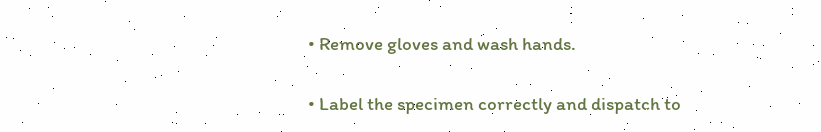• Remove gloves and wash hands.

• Label the specimen correctly and dispatch to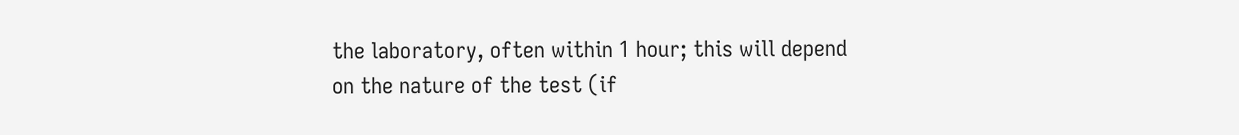the laboratory, often within 1 hour; this will depend on the nature of the test (if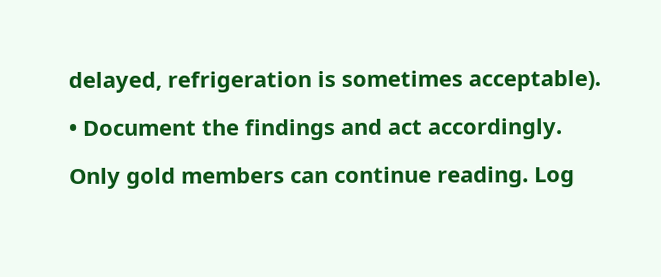delayed, refrigeration is sometimes acceptable).

• Document the findings and act accordingly.

Only gold members can continue reading. Log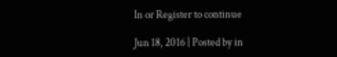In or Register to continue

Jun 18, 2016 | Posted by in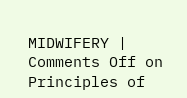MIDWIFERY | Comments Off on Principles of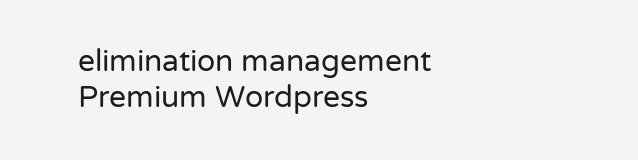elimination management
Premium Wordpress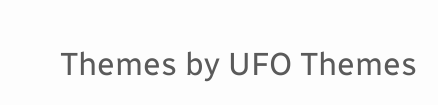Themes by UFO Themes